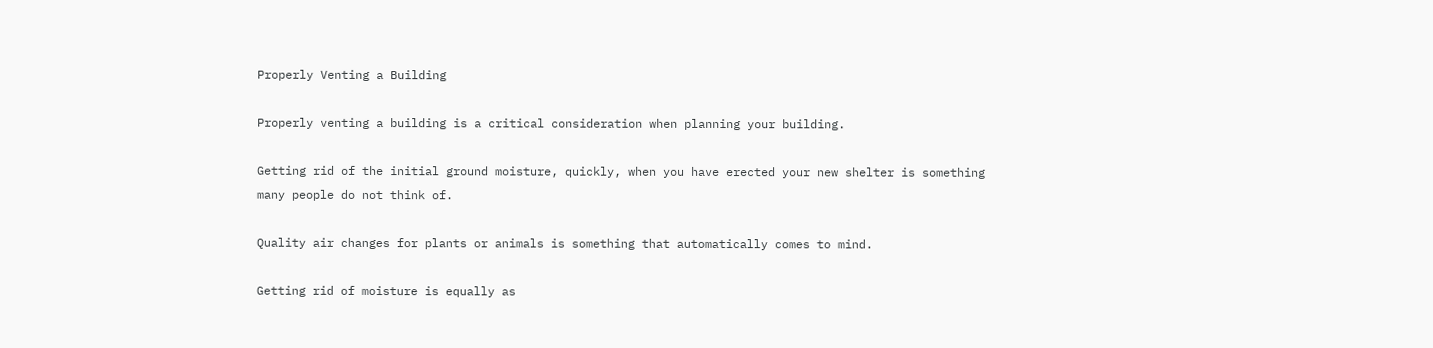Properly Venting a Building

Properly venting a building is a critical consideration when planning your building.

Getting rid of the initial ground moisture, quickly, when you have erected your new shelter is something many people do not think of.

Quality air changes for plants or animals is something that automatically comes to mind.

Getting rid of moisture is equally as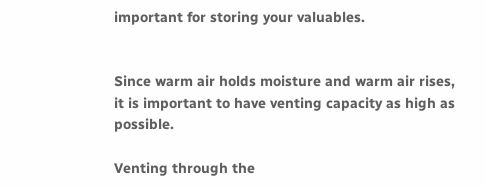important for storing your valuables.


Since warm air holds moisture and warm air rises, it is important to have venting capacity as high as possible.

Venting through the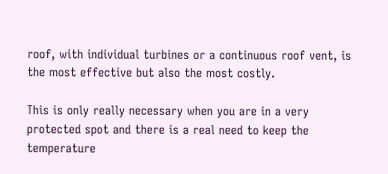roof, with individual turbines or a continuous roof vent, is the most effective but also the most costly.

This is only really necessary when you are in a very protected spot and there is a real need to keep the temperature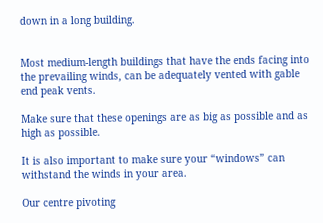down in a long building.


Most medium-length buildings that have the ends facing into the prevailing winds, can be adequately vented with gable end peak vents.

Make sure that these openings are as big as possible and as high as possible.

It is also important to make sure your “windows” can withstand the winds in your area.

Our centre pivoting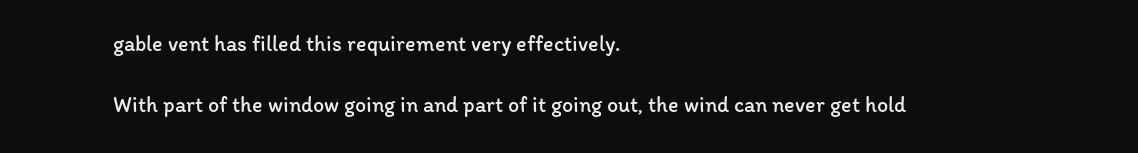gable vent has filled this requirement very effectively.

With part of the window going in and part of it going out, the wind can never get hold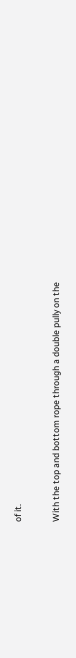of it.

With the top and bottom rope through a double pully on the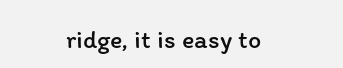ridge, it is easy to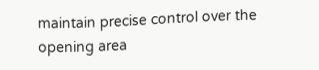maintain precise control over the opening area